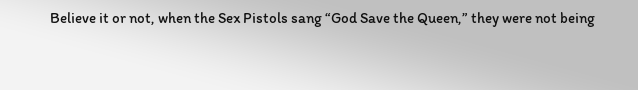Believe it or not, when the Sex Pistols sang “God Save the Queen,” they were not being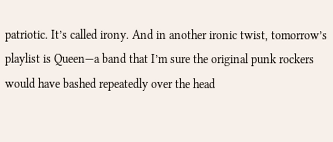patriotic. It’s called irony. And in another ironic twist, tomorrow’s playlist is Queen—a band that I’m sure the original punk rockers would have bashed repeatedly over the head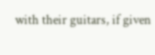with their guitars, if given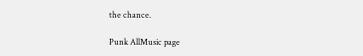the chance.

Punk AllMusic page